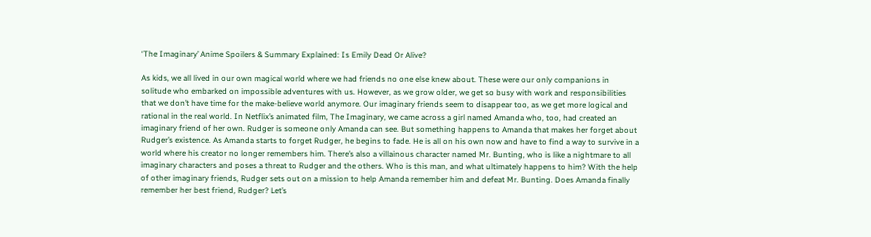‘The Imaginary’ Anime Spoilers & Summary Explained: Is Emily Dead Or Alive?

As kids, we all lived in our own magical world where we had friends no one else knew about. These were our only companions in solitude who embarked on impossible adventures with us. However, as we grow older, we get so busy with work and responsibilities that we don’t have time for the make-believe world anymore. Our imaginary friends seem to disappear too, as we get more logical and rational in the real world. In Netflix’s animated film, The Imaginary, we came across a girl named Amanda who, too, had created an imaginary friend of her own. Rudger is someone only Amanda can see. But something happens to Amanda that makes her forget about Rudger’s existence. As Amanda starts to forget Rudger, he begins to fade. He is all on his own now and have to find a way to survive in a world where his creator no longer remembers him. There’s also a villainous character named Mr. Bunting, who is like a nightmare to all imaginary characters and poses a threat to Rudger and the others. Who is this man, and what ultimately happens to him? With the help of other imaginary friends, Rudger sets out on a mission to help Amanda remember him and defeat Mr. Bunting. Does Amanda finally remember her best friend, Rudger? Let’s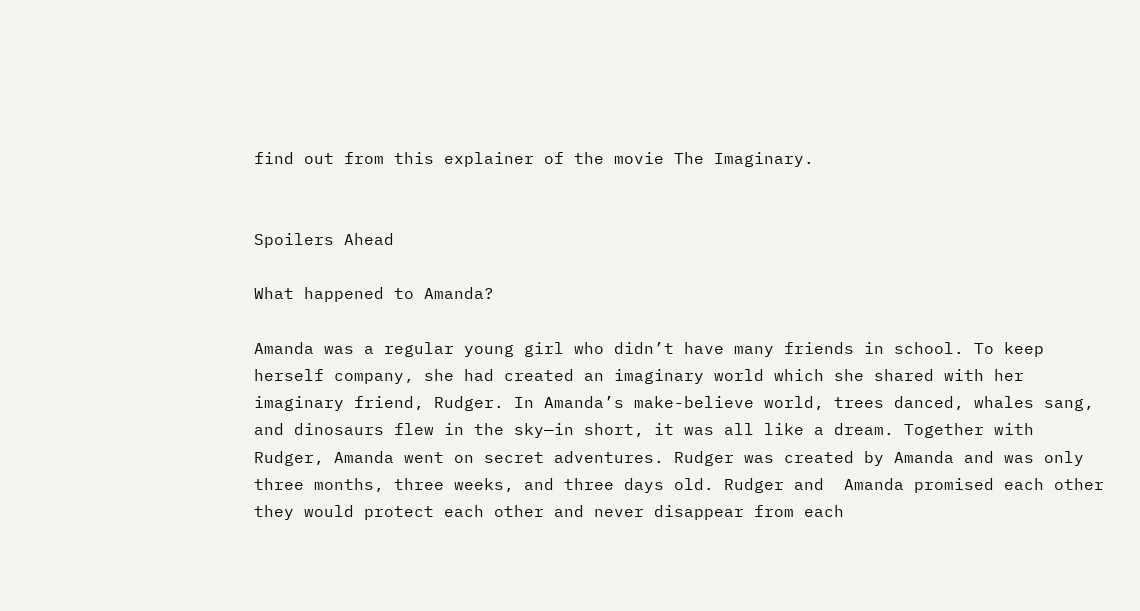find out from this explainer of the movie The Imaginary.


Spoilers Ahead

What happened to Amanda?

Amanda was a regular young girl who didn’t have many friends in school. To keep herself company, she had created an imaginary world which she shared with her imaginary friend, Rudger. In Amanda’s make-believe world, trees danced, whales sang, and dinosaurs flew in the sky—in short, it was all like a dream. Together with Rudger, Amanda went on secret adventures. Rudger was created by Amanda and was only three months, three weeks, and three days old. Rudger and  Amanda promised each other they would protect each other and never disappear from each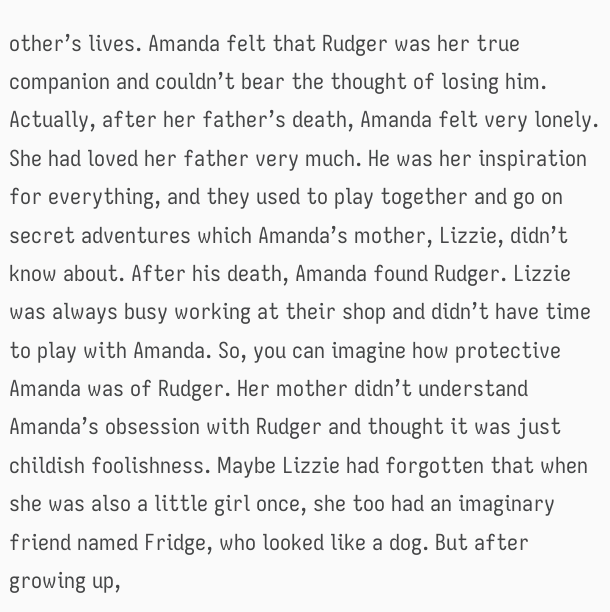other’s lives. Amanda felt that Rudger was her true companion and couldn’t bear the thought of losing him. Actually, after her father’s death, Amanda felt very lonely. She had loved her father very much. He was her inspiration for everything, and they used to play together and go on secret adventures which Amanda’s mother, Lizzie, didn’t know about. After his death, Amanda found Rudger. Lizzie was always busy working at their shop and didn’t have time to play with Amanda. So, you can imagine how protective Amanda was of Rudger. Her mother didn’t understand Amanda’s obsession with Rudger and thought it was just childish foolishness. Maybe Lizzie had forgotten that when she was also a little girl once, she too had an imaginary friend named Fridge, who looked like a dog. But after growing up,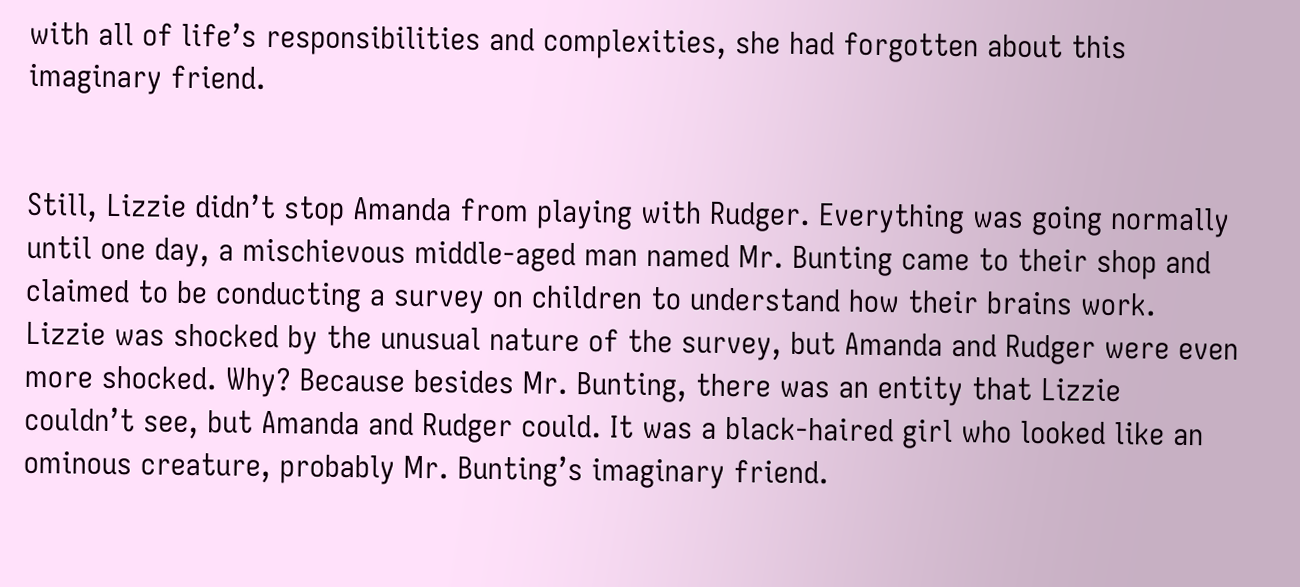with all of life’s responsibilities and complexities, she had forgotten about this imaginary friend.


Still, Lizzie didn’t stop Amanda from playing with Rudger. Everything was going normally until one day, a mischievous middle-aged man named Mr. Bunting came to their shop and claimed to be conducting a survey on children to understand how their brains work. Lizzie was shocked by the unusual nature of the survey, but Amanda and Rudger were even more shocked. Why? Because besides Mr. Bunting, there was an entity that Lizzie couldn’t see, but Amanda and Rudger could. It was a black-haired girl who looked like an ominous creature, probably Mr. Bunting’s imaginary friend.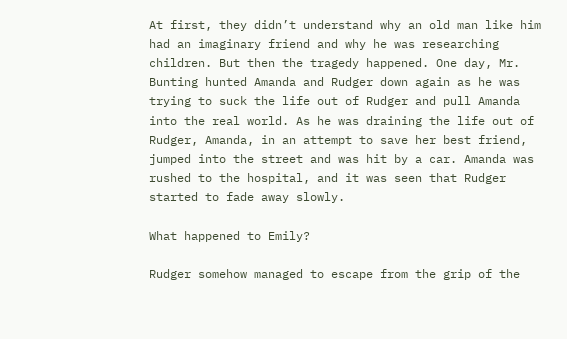At first, they didn’t understand why an old man like him had an imaginary friend and why he was researching children. But then the tragedy happened. One day, Mr. Bunting hunted Amanda and Rudger down again as he was trying to suck the life out of Rudger and pull Amanda into the real world. As he was draining the life out of Rudger, Amanda, in an attempt to save her best friend, jumped into the street and was hit by a car. Amanda was rushed to the hospital, and it was seen that Rudger started to fade away slowly.

What happened to Emily?

Rudger somehow managed to escape from the grip of the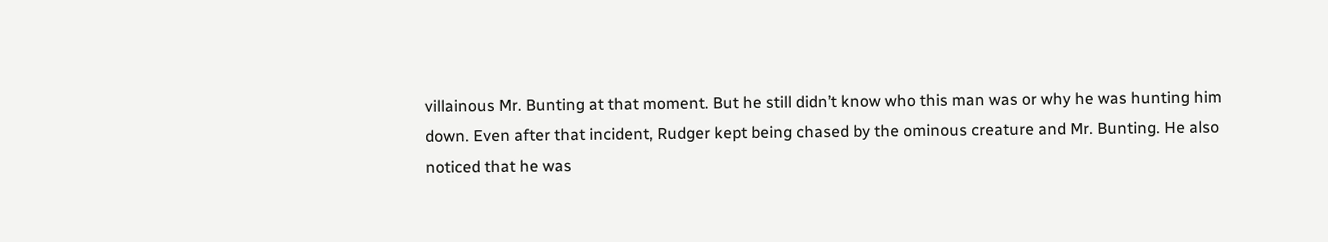villainous Mr. Bunting at that moment. But he still didn’t know who this man was or why he was hunting him down. Even after that incident, Rudger kept being chased by the ominous creature and Mr. Bunting. He also noticed that he was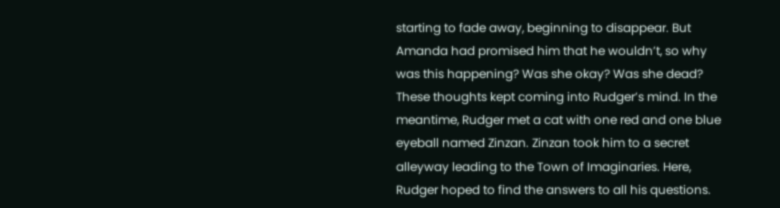starting to fade away, beginning to disappear. But Amanda had promised him that he wouldn’t, so why was this happening? Was she okay? Was she dead? These thoughts kept coming into Rudger’s mind. In the meantime, Rudger met a cat with one red and one blue eyeball named Zinzan. Zinzan took him to a secret alleyway leading to the Town of Imaginaries. Here, Rudger hoped to find the answers to all his questions.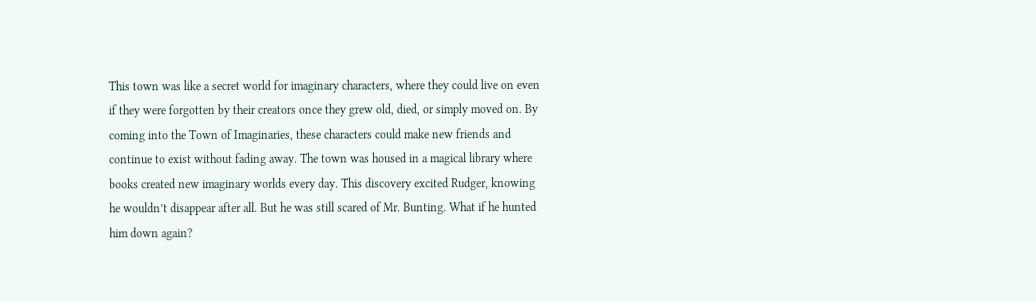This town was like a secret world for imaginary characters, where they could live on even if they were forgotten by their creators once they grew old, died, or simply moved on. By coming into the Town of Imaginaries, these characters could make new friends and continue to exist without fading away. The town was housed in a magical library where books created new imaginary worlds every day. This discovery excited Rudger, knowing he wouldn’t disappear after all. But he was still scared of Mr. Bunting. What if he hunted him down again?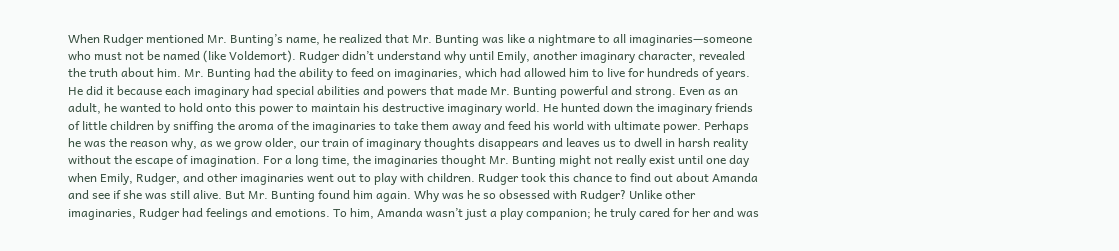When Rudger mentioned Mr. Bunting’s name, he realized that Mr. Bunting was like a nightmare to all imaginaries—someone who must not be named (like Voldemort). Rudger didn’t understand why until Emily, another imaginary character, revealed the truth about him. Mr. Bunting had the ability to feed on imaginaries, which had allowed him to live for hundreds of years. He did it because each imaginary had special abilities and powers that made Mr. Bunting powerful and strong. Even as an adult, he wanted to hold onto this power to maintain his destructive imaginary world. He hunted down the imaginary friends of little children by sniffing the aroma of the imaginaries to take them away and feed his world with ultimate power. Perhaps he was the reason why, as we grow older, our train of imaginary thoughts disappears and leaves us to dwell in harsh reality without the escape of imagination. For a long time, the imaginaries thought Mr. Bunting might not really exist until one day when Emily, Rudger, and other imaginaries went out to play with children. Rudger took this chance to find out about Amanda and see if she was still alive. But Mr. Bunting found him again. Why was he so obsessed with Rudger? Unlike other imaginaries, Rudger had feelings and emotions. To him, Amanda wasn’t just a play companion; he truly cared for her and was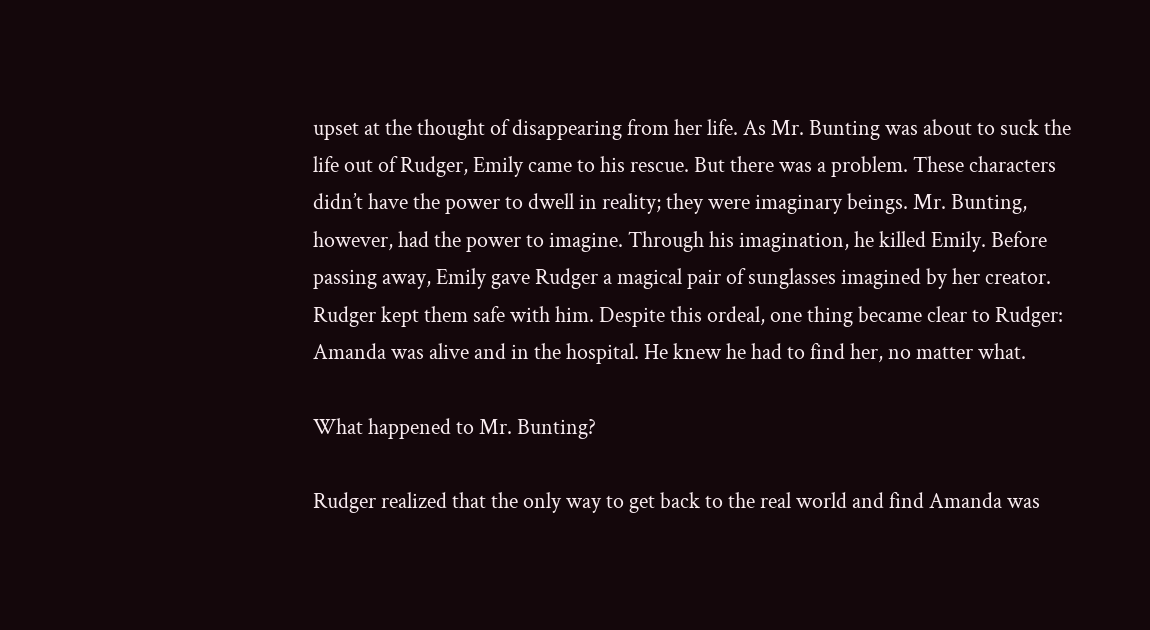upset at the thought of disappearing from her life. As Mr. Bunting was about to suck the life out of Rudger, Emily came to his rescue. But there was a problem. These characters didn’t have the power to dwell in reality; they were imaginary beings. Mr. Bunting, however, had the power to imagine. Through his imagination, he killed Emily. Before passing away, Emily gave Rudger a magical pair of sunglasses imagined by her creator. Rudger kept them safe with him. Despite this ordeal, one thing became clear to Rudger: Amanda was alive and in the hospital. He knew he had to find her, no matter what.

What happened to Mr. Bunting?

Rudger realized that the only way to get back to the real world and find Amanda was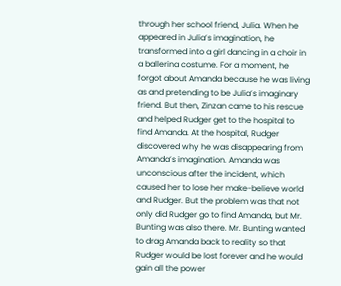through her school friend, Julia. When he appeared in Julia’s imagination, he transformed into a girl dancing in a choir in a ballerina costume. For a moment, he forgot about Amanda because he was living as and pretending to be Julia’s imaginary friend. But then, Zinzan came to his rescue and helped Rudger get to the hospital to find Amanda. At the hospital, Rudger discovered why he was disappearing from Amanda’s imagination. Amanda was unconscious after the incident, which caused her to lose her make-believe world and Rudger. But the problem was that not only did Rudger go to find Amanda, but Mr. Bunting was also there. Mr. Bunting wanted to drag Amanda back to reality so that Rudger would be lost forever and he would gain all the power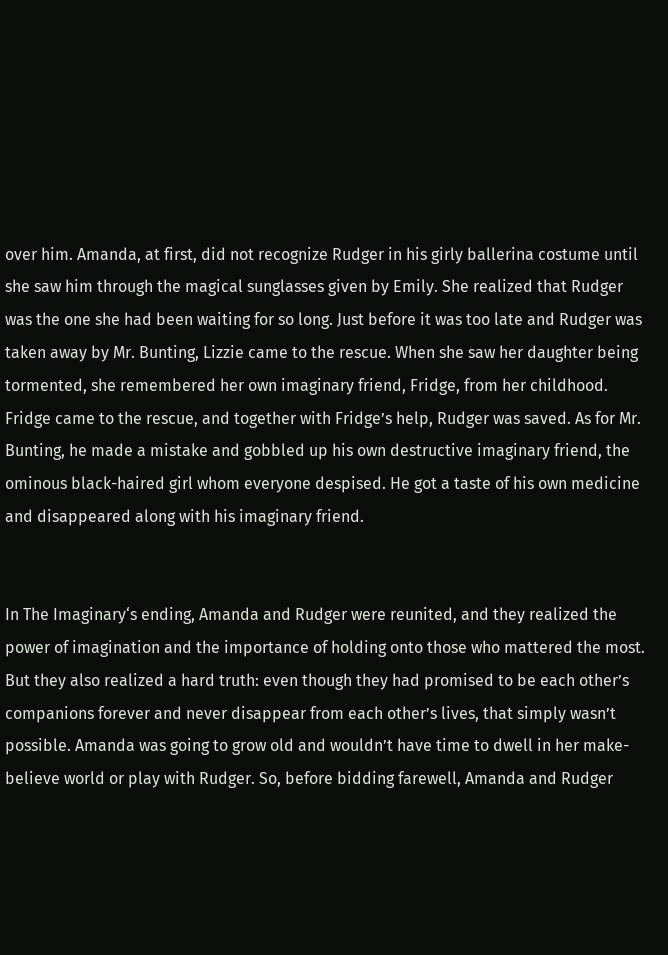over him. Amanda, at first, did not recognize Rudger in his girly ballerina costume until she saw him through the magical sunglasses given by Emily. She realized that Rudger was the one she had been waiting for so long. Just before it was too late and Rudger was taken away by Mr. Bunting, Lizzie came to the rescue. When she saw her daughter being tormented, she remembered her own imaginary friend, Fridge, from her childhood. Fridge came to the rescue, and together with Fridge’s help, Rudger was saved. As for Mr. Bunting, he made a mistake and gobbled up his own destructive imaginary friend, the ominous black-haired girl whom everyone despised. He got a taste of his own medicine and disappeared along with his imaginary friend.


In The Imaginary‘s ending, Amanda and Rudger were reunited, and they realized the power of imagination and the importance of holding onto those who mattered the most. But they also realized a hard truth: even though they had promised to be each other’s companions forever and never disappear from each other’s lives, that simply wasn’t possible. Amanda was going to grow old and wouldn’t have time to dwell in her make-believe world or play with Rudger. So, before bidding farewell, Amanda and Rudger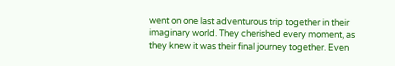went on one last adventurous trip together in their imaginary world. They cherished every moment, as they knew it was their final journey together. Even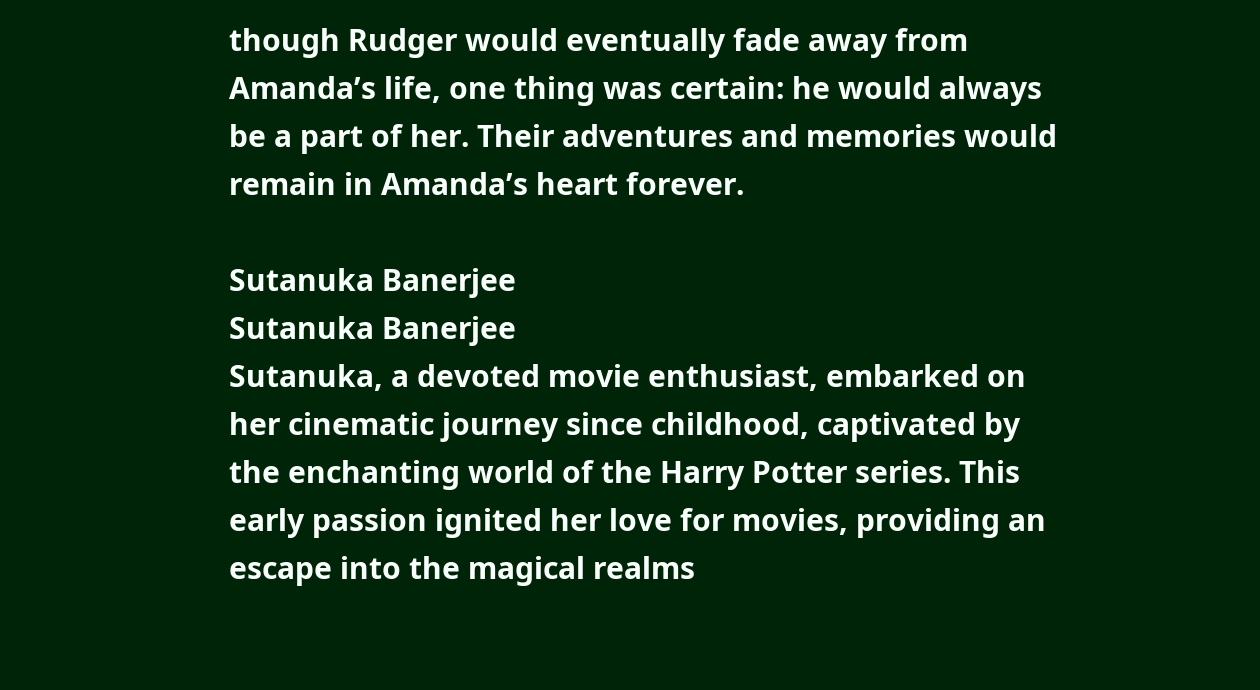though Rudger would eventually fade away from Amanda’s life, one thing was certain: he would always be a part of her. Their adventures and memories would remain in Amanda’s heart forever.

Sutanuka Banerjee
Sutanuka Banerjee
Sutanuka, a devoted movie enthusiast, embarked on her cinematic journey since childhood, captivated by the enchanting world of the Harry Potter series. This early passion ignited her love for movies, providing an escape into the magical realms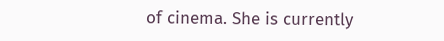of cinema. She is currently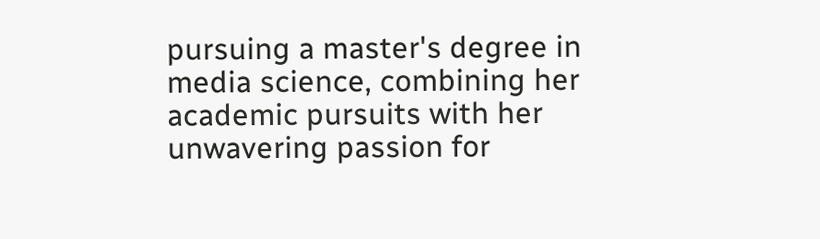pursuing a master's degree in media science, combining her academic pursuits with her unwavering passion for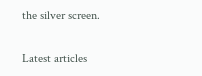the silver screen.

Latest articles